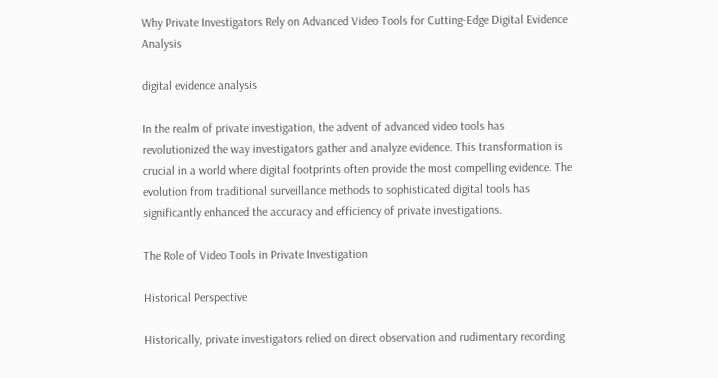Why Private Investigators Rely on Advanced Video Tools for Cutting-Edge Digital Evidence Analysis

digital evidence analysis

In the realm of private investigation, the advent of advanced video tools has revolutionized the way investigators gather and analyze evidence. This transformation is crucial in a world where digital footprints often provide the most compelling evidence. The evolution from traditional surveillance methods to sophisticated digital tools has significantly enhanced the accuracy and efficiency of private investigations.

The Role of Video Tools in Private Investigation

Historical Perspective

Historically, private investigators relied on direct observation and rudimentary recording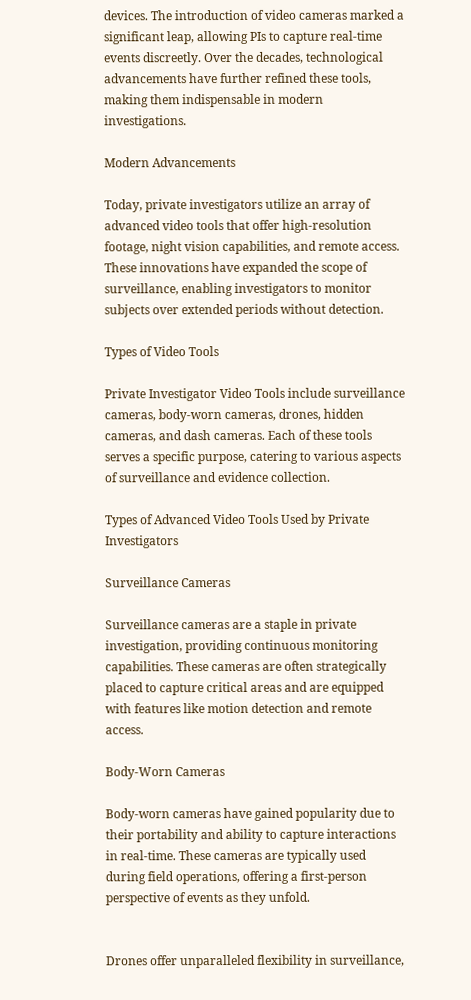devices. The introduction of video cameras marked a significant leap, allowing PIs to capture real-time events discreetly. Over the decades, technological advancements have further refined these tools, making them indispensable in modern investigations.

Modern Advancements

Today, private investigators utilize an array of advanced video tools that offer high-resolution footage, night vision capabilities, and remote access. These innovations have expanded the scope of surveillance, enabling investigators to monitor subjects over extended periods without detection.

Types of Video Tools

Private Investigator Video Tools include surveillance cameras, body-worn cameras, drones, hidden cameras, and dash cameras. Each of these tools serves a specific purpose, catering to various aspects of surveillance and evidence collection.

Types of Advanced Video Tools Used by Private Investigators

Surveillance Cameras

Surveillance cameras are a staple in private investigation, providing continuous monitoring capabilities. These cameras are often strategically placed to capture critical areas and are equipped with features like motion detection and remote access.

Body-Worn Cameras

Body-worn cameras have gained popularity due to their portability and ability to capture interactions in real-time. These cameras are typically used during field operations, offering a first-person perspective of events as they unfold.


Drones offer unparalleled flexibility in surveillance,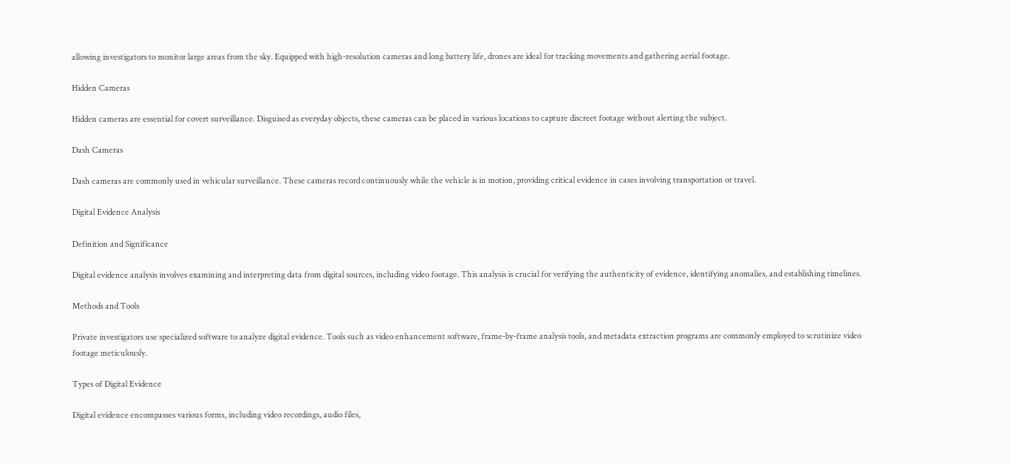allowing investigators to monitor large areas from the sky. Equipped with high-resolution cameras and long battery life, drones are ideal for tracking movements and gathering aerial footage.

Hidden Cameras

Hidden cameras are essential for covert surveillance. Disguised as everyday objects, these cameras can be placed in various locations to capture discreet footage without alerting the subject.

Dash Cameras

Dash cameras are commonly used in vehicular surveillance. These cameras record continuously while the vehicle is in motion, providing critical evidence in cases involving transportation or travel.

Digital Evidence Analysis

Definition and Significance

Digital evidence analysis involves examining and interpreting data from digital sources, including video footage. This analysis is crucial for verifying the authenticity of evidence, identifying anomalies, and establishing timelines.

Methods and Tools

Private investigators use specialized software to analyze digital evidence. Tools such as video enhancement software, frame-by-frame analysis tools, and metadata extraction programs are commonly employed to scrutinize video footage meticulously.

Types of Digital Evidence

Digital evidence encompasses various forms, including video recordings, audio files,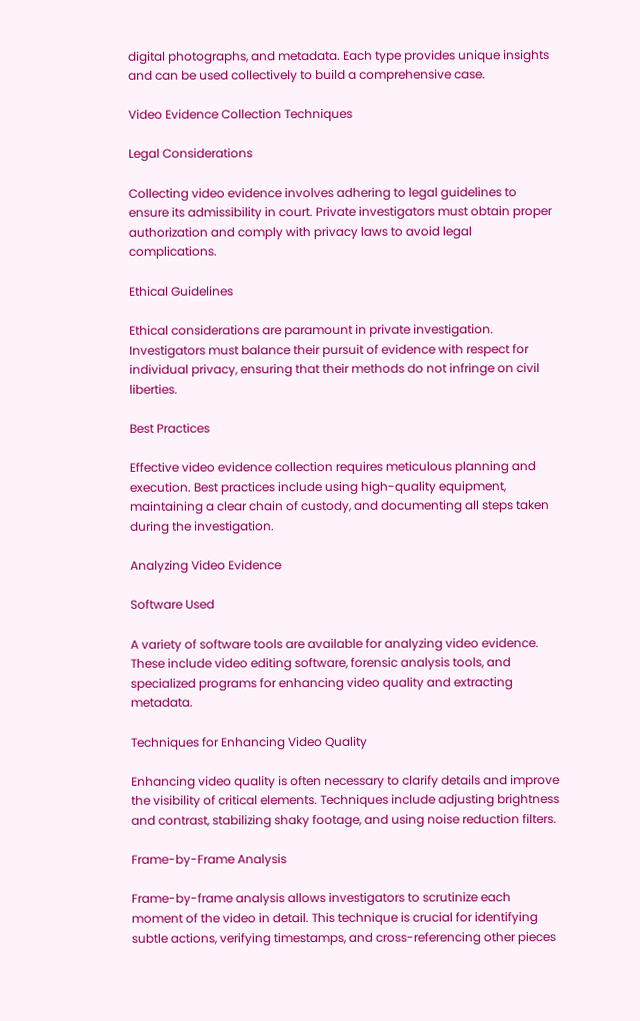digital photographs, and metadata. Each type provides unique insights and can be used collectively to build a comprehensive case.

Video Evidence Collection Techniques

Legal Considerations

Collecting video evidence involves adhering to legal guidelines to ensure its admissibility in court. Private investigators must obtain proper authorization and comply with privacy laws to avoid legal complications.

Ethical Guidelines

Ethical considerations are paramount in private investigation. Investigators must balance their pursuit of evidence with respect for individual privacy, ensuring that their methods do not infringe on civil liberties.

Best Practices

Effective video evidence collection requires meticulous planning and execution. Best practices include using high-quality equipment, maintaining a clear chain of custody, and documenting all steps taken during the investigation.

Analyzing Video Evidence

Software Used

A variety of software tools are available for analyzing video evidence. These include video editing software, forensic analysis tools, and specialized programs for enhancing video quality and extracting metadata.

Techniques for Enhancing Video Quality

Enhancing video quality is often necessary to clarify details and improve the visibility of critical elements. Techniques include adjusting brightness and contrast, stabilizing shaky footage, and using noise reduction filters.

Frame-by-Frame Analysis

Frame-by-frame analysis allows investigators to scrutinize each moment of the video in detail. This technique is crucial for identifying subtle actions, verifying timestamps, and cross-referencing other pieces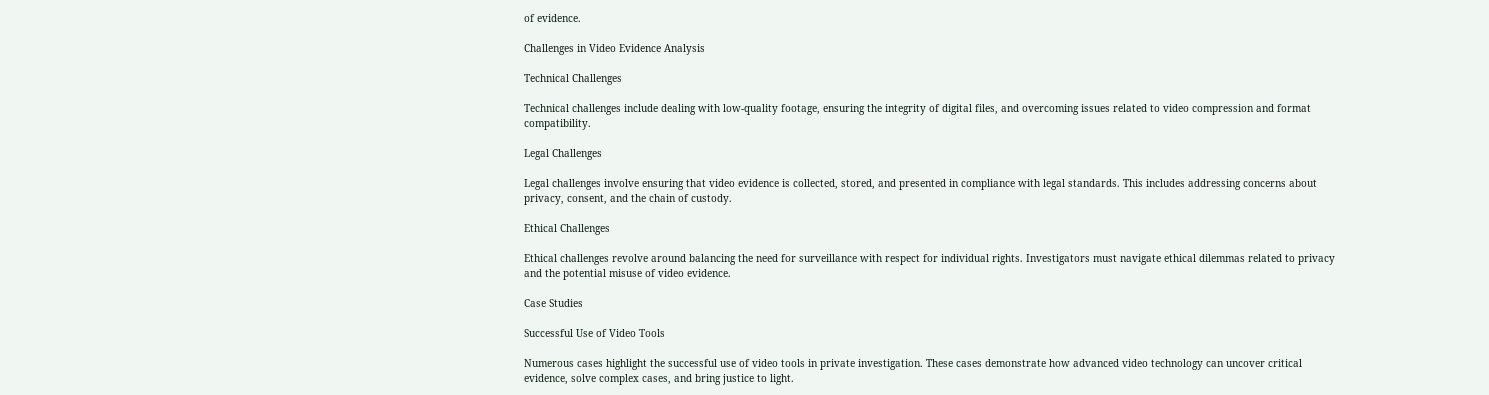of evidence.

Challenges in Video Evidence Analysis

Technical Challenges

Technical challenges include dealing with low-quality footage, ensuring the integrity of digital files, and overcoming issues related to video compression and format compatibility.

Legal Challenges

Legal challenges involve ensuring that video evidence is collected, stored, and presented in compliance with legal standards. This includes addressing concerns about privacy, consent, and the chain of custody.

Ethical Challenges

Ethical challenges revolve around balancing the need for surveillance with respect for individual rights. Investigators must navigate ethical dilemmas related to privacy and the potential misuse of video evidence.

Case Studies

Successful Use of Video Tools

Numerous cases highlight the successful use of video tools in private investigation. These cases demonstrate how advanced video technology can uncover critical evidence, solve complex cases, and bring justice to light.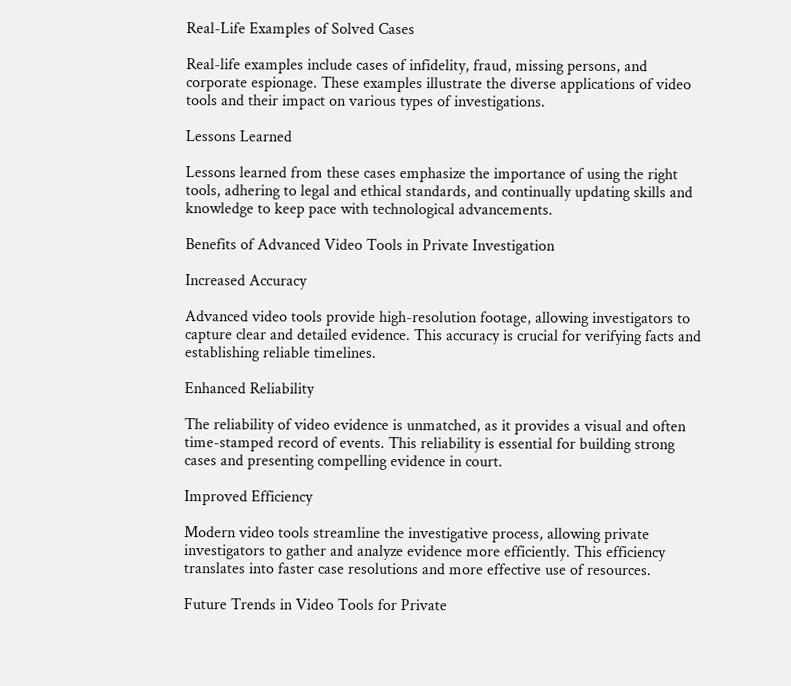Real-Life Examples of Solved Cases

Real-life examples include cases of infidelity, fraud, missing persons, and corporate espionage. These examples illustrate the diverse applications of video tools and their impact on various types of investigations.

Lessons Learned

Lessons learned from these cases emphasize the importance of using the right tools, adhering to legal and ethical standards, and continually updating skills and knowledge to keep pace with technological advancements.

Benefits of Advanced Video Tools in Private Investigation

Increased Accuracy

Advanced video tools provide high-resolution footage, allowing investigators to capture clear and detailed evidence. This accuracy is crucial for verifying facts and establishing reliable timelines.

Enhanced Reliability

The reliability of video evidence is unmatched, as it provides a visual and often time-stamped record of events. This reliability is essential for building strong cases and presenting compelling evidence in court.

Improved Efficiency

Modern video tools streamline the investigative process, allowing private investigators to gather and analyze evidence more efficiently. This efficiency translates into faster case resolutions and more effective use of resources.

Future Trends in Video Tools for Private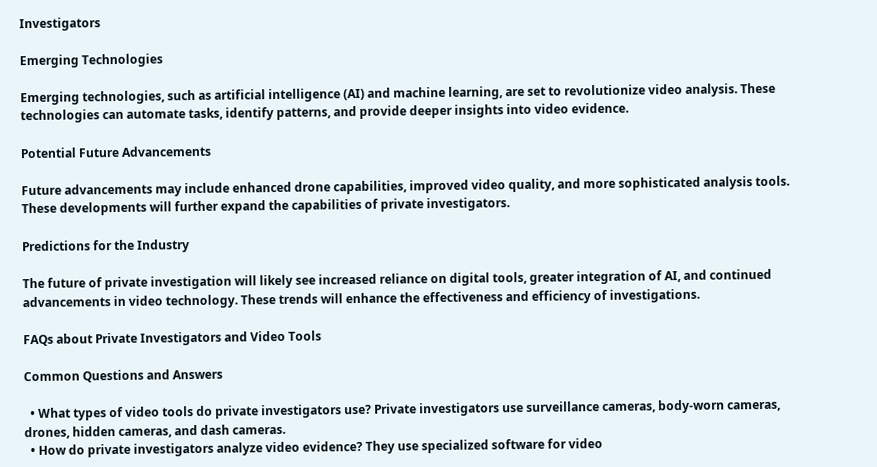Investigators

Emerging Technologies

Emerging technologies, such as artificial intelligence (AI) and machine learning, are set to revolutionize video analysis. These technologies can automate tasks, identify patterns, and provide deeper insights into video evidence.

Potential Future Advancements

Future advancements may include enhanced drone capabilities, improved video quality, and more sophisticated analysis tools. These developments will further expand the capabilities of private investigators.

Predictions for the Industry

The future of private investigation will likely see increased reliance on digital tools, greater integration of AI, and continued advancements in video technology. These trends will enhance the effectiveness and efficiency of investigations.

FAQs about Private Investigators and Video Tools

Common Questions and Answers

  • What types of video tools do private investigators use? Private investigators use surveillance cameras, body-worn cameras, drones, hidden cameras, and dash cameras.
  • How do private investigators analyze video evidence? They use specialized software for video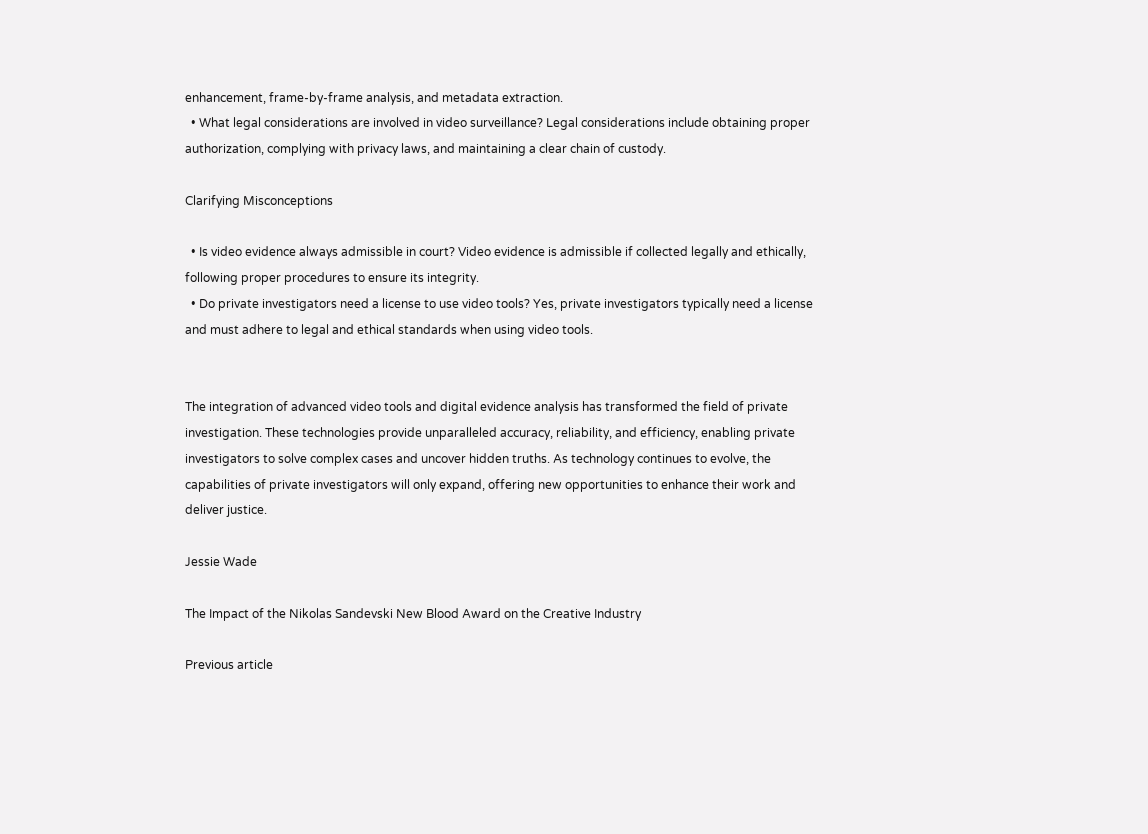enhancement, frame-by-frame analysis, and metadata extraction.
  • What legal considerations are involved in video surveillance? Legal considerations include obtaining proper authorization, complying with privacy laws, and maintaining a clear chain of custody.

Clarifying Misconceptions

  • Is video evidence always admissible in court? Video evidence is admissible if collected legally and ethically, following proper procedures to ensure its integrity.
  • Do private investigators need a license to use video tools? Yes, private investigators typically need a license and must adhere to legal and ethical standards when using video tools.


The integration of advanced video tools and digital evidence analysis has transformed the field of private investigation. These technologies provide unparalleled accuracy, reliability, and efficiency, enabling private investigators to solve complex cases and uncover hidden truths. As technology continues to evolve, the capabilities of private investigators will only expand, offering new opportunities to enhance their work and deliver justice.

Jessie Wade

The Impact of the Nikolas Sandevski New Blood Award on the Creative Industry

Previous article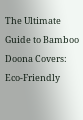The Ultimate Guide to Bamboo Doona Covers: Eco-Friendly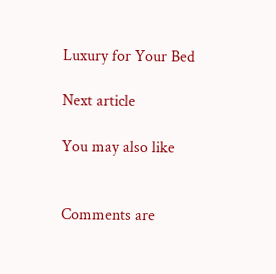Luxury for Your Bed

Next article

You may also like


Comments are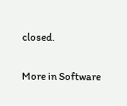closed.

More in Software